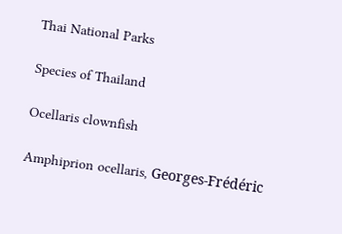Thai National Parks

Species of Thailand

Ocellaris clownfish

Amphiprion ocellaris, Georges-Frédéric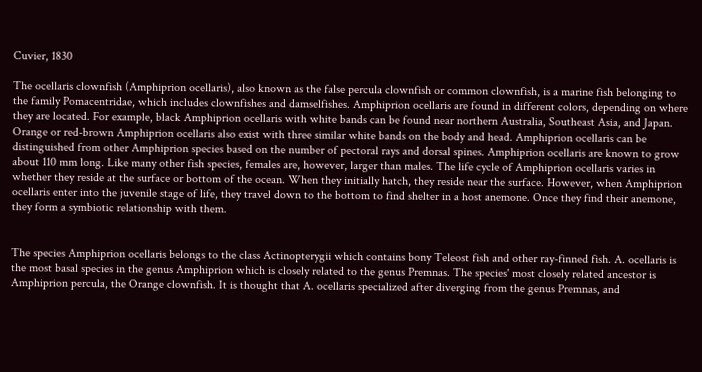Cuvier, 1830

The ocellaris clownfish (Amphiprion ocellaris), also known as the false percula clownfish or common clownfish, is a marine fish belonging to the family Pomacentridae, which includes clownfishes and damselfishes. Amphiprion ocellaris are found in different colors, depending on where they are located. For example, black Amphiprion ocellaris with white bands can be found near northern Australia, Southeast Asia, and Japan. Orange or red-brown Amphiprion ocellaris also exist with three similar white bands on the body and head. Amphiprion ocellaris can be distinguished from other Amphiprion species based on the number of pectoral rays and dorsal spines. Amphiprion ocellaris are known to grow about 110 mm long. Like many other fish species, females are, however, larger than males. The life cycle of Amphiprion ocellaris varies in whether they reside at the surface or bottom of the ocean. When they initially hatch, they reside near the surface. However, when Amphiprion ocellaris enter into the juvenile stage of life, they travel down to the bottom to find shelter in a host anemone. Once they find their anemone, they form a symbiotic relationship with them.


The species Amphiprion ocellaris belongs to the class Actinopterygii which contains bony Teleost fish and other ray-finned fish. A. ocellaris is the most basal species in the genus Amphiprion which is closely related to the genus Premnas. The species' most closely related ancestor is Amphiprion percula, the Orange clownfish. It is thought that A. ocellaris specialized after diverging from the genus Premnas, and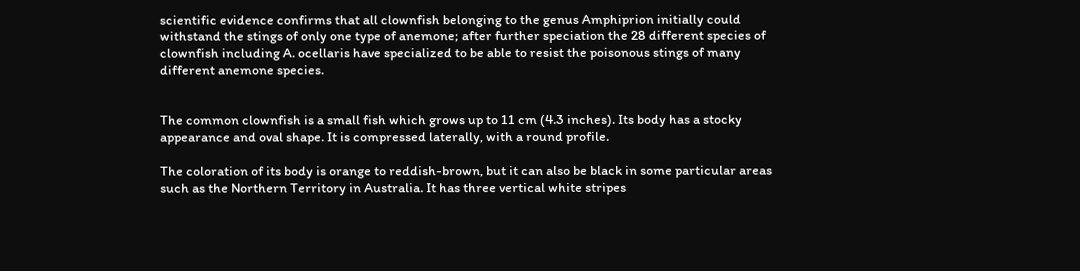scientific evidence confirms that all clownfish belonging to the genus Amphiprion initially could withstand the stings of only one type of anemone; after further speciation the 28 different species of clownfish including A. ocellaris have specialized to be able to resist the poisonous stings of many different anemone species.


The common clownfish is a small fish which grows up to 11 cm (4.3 inches). Its body has a stocky appearance and oval shape. It is compressed laterally, with a round profile.

The coloration of its body is orange to reddish-brown, but it can also be black in some particular areas such as the Northern Territory in Australia. It has three vertical white stripes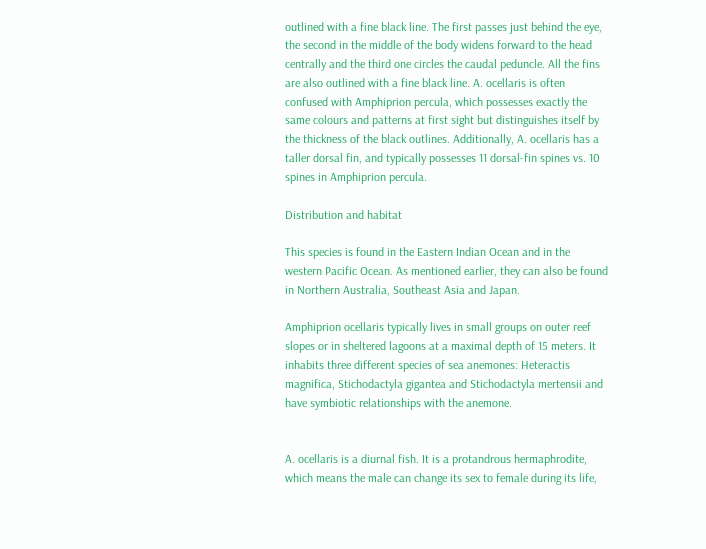outlined with a fine black line. The first passes just behind the eye, the second in the middle of the body widens forward to the head centrally and the third one circles the caudal peduncle. All the fins are also outlined with a fine black line. A. ocellaris is often confused with Amphiprion percula, which possesses exactly the same colours and patterns at first sight but distinguishes itself by the thickness of the black outlines. Additionally, A. ocellaris has a taller dorsal fin, and typically possesses 11 dorsal-fin spines vs. 10 spines in Amphiprion percula.

Distribution and habitat

This species is found in the Eastern Indian Ocean and in the western Pacific Ocean. As mentioned earlier, they can also be found in Northern Australia, Southeast Asia and Japan.

Amphiprion ocellaris typically lives in small groups on outer reef slopes or in sheltered lagoons at a maximal depth of 15 meters. It inhabits three different species of sea anemones: Heteractis magnifica, Stichodactyla gigantea and Stichodactyla mertensii and have symbiotic relationships with the anemone.


A. ocellaris is a diurnal fish. It is a protandrous hermaphrodite, which means the male can change its sex to female during its life,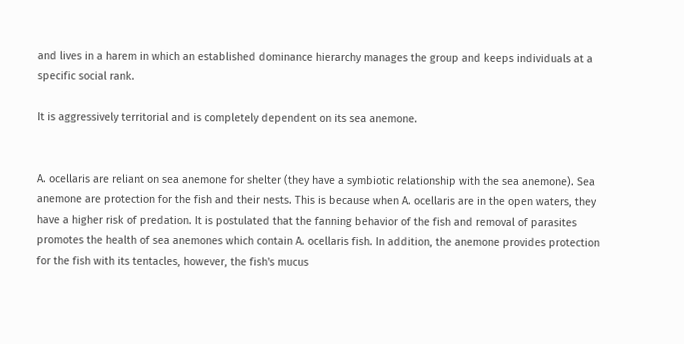and lives in a harem in which an established dominance hierarchy manages the group and keeps individuals at a specific social rank.

It is aggressively territorial and is completely dependent on its sea anemone.


A. ocellaris are reliant on sea anemone for shelter (they have a symbiotic relationship with the sea anemone). Sea anemone are protection for the fish and their nests. This is because when A. ocellaris are in the open waters, they have a higher risk of predation. It is postulated that the fanning behavior of the fish and removal of parasites promotes the health of sea anemones which contain A. ocellaris fish. In addition, the anemone provides protection for the fish with its tentacles, however, the fish's mucus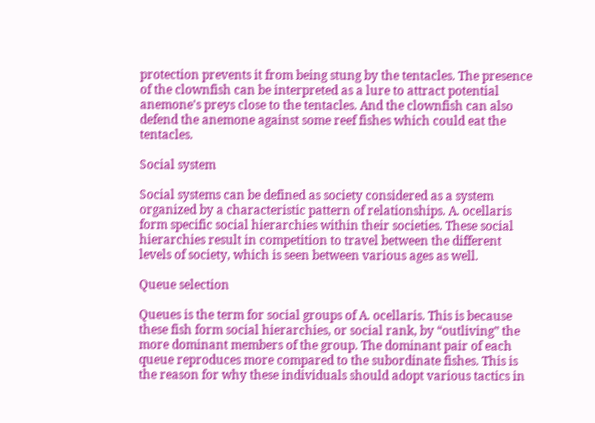protection prevents it from being stung by the tentacles. The presence of the clownfish can be interpreted as a lure to attract potential anemone's preys close to the tentacles. And the clownfish can also defend the anemone against some reef fishes which could eat the tentacles.

Social system

Social systems can be defined as society considered as a system organized by a characteristic pattern of relationships. A. ocellaris form specific social hierarchies within their societies. These social hierarchies result in competition to travel between the different levels of society, which is seen between various ages as well.

Queue selection

Queues is the term for social groups of A. ocellaris. This is because these fish form social hierarchies, or social rank, by “outliving” the more dominant members of the group. The dominant pair of each queue reproduces more compared to the subordinate fishes. This is the reason for why these individuals should adopt various tactics in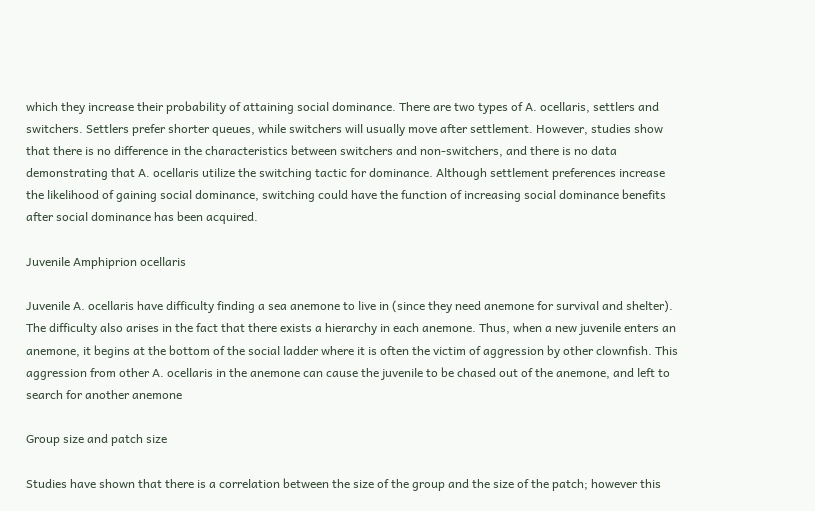which they increase their probability of attaining social dominance. There are two types of A. ocellaris, settlers and switchers. Settlers prefer shorter queues, while switchers will usually move after settlement. However, studies show that there is no difference in the characteristics between switchers and non-switchers, and there is no data demonstrating that A. ocellaris utilize the switching tactic for dominance. Although settlement preferences increase the likelihood of gaining social dominance, switching could have the function of increasing social dominance benefits after social dominance has been acquired.

Juvenile Amphiprion ocellaris

Juvenile A. ocellaris have difficulty finding a sea anemone to live in (since they need anemone for survival and shelter). The difficulty also arises in the fact that there exists a hierarchy in each anemone. Thus, when a new juvenile enters an anemone, it begins at the bottom of the social ladder where it is often the victim of aggression by other clownfish. This aggression from other A. ocellaris in the anemone can cause the juvenile to be chased out of the anemone, and left to search for another anemone

Group size and patch size

Studies have shown that there is a correlation between the size of the group and the size of the patch; however this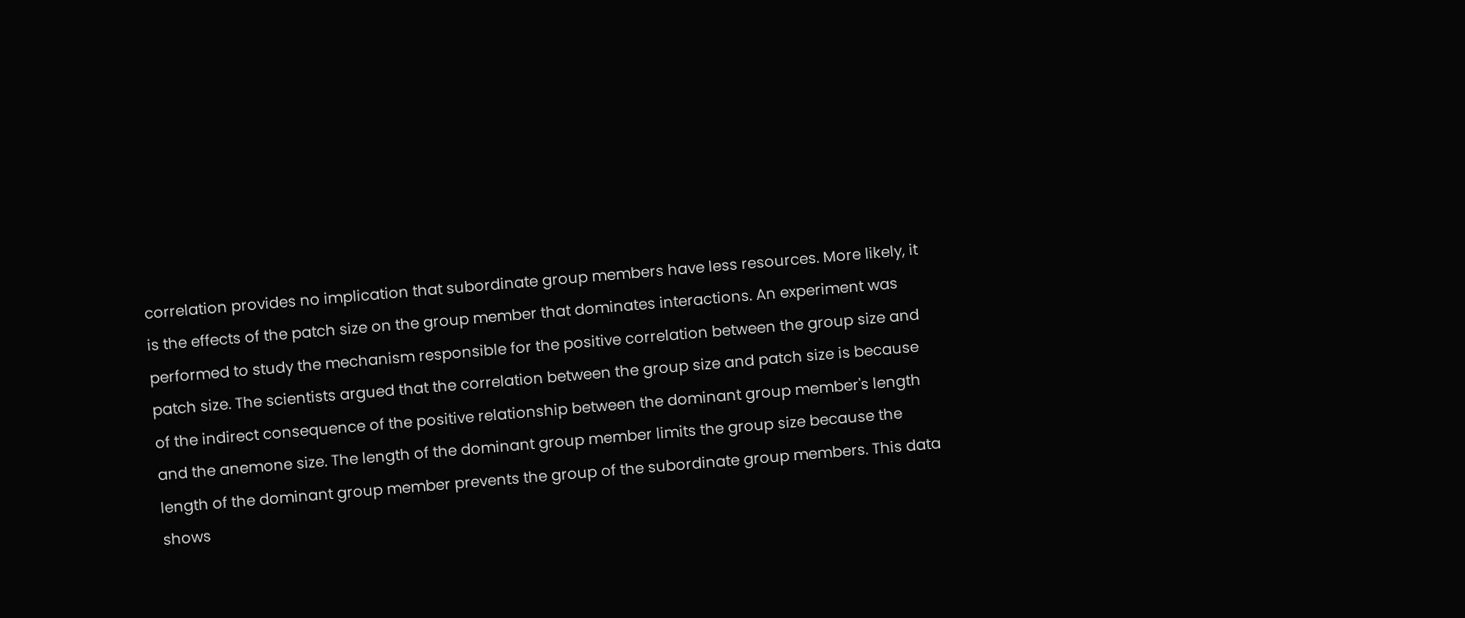correlation provides no implication that subordinate group members have less resources. More likely, it is the effects of the patch size on the group member that dominates interactions. An experiment was performed to study the mechanism responsible for the positive correlation between the group size and patch size. The scientists argued that the correlation between the group size and patch size is because of the indirect consequence of the positive relationship between the dominant group member's length and the anemone size. The length of the dominant group member limits the group size because the length of the dominant group member prevents the group of the subordinate group members. This data shows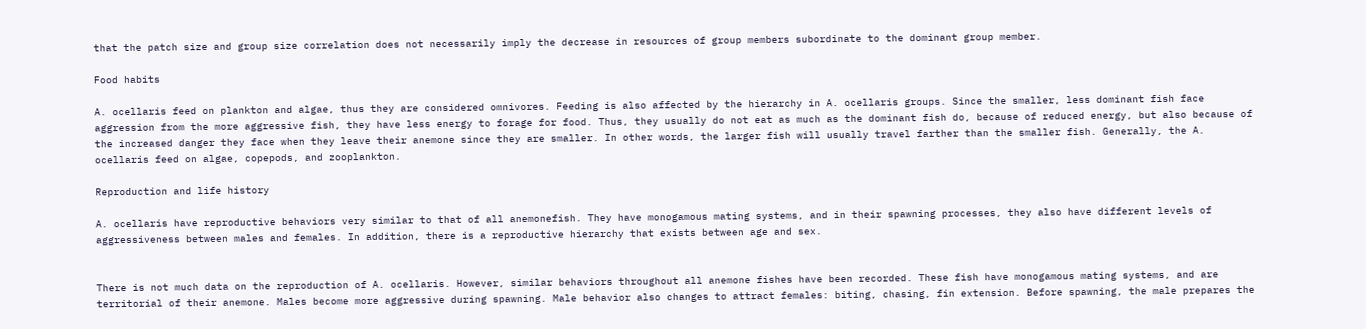that the patch size and group size correlation does not necessarily imply the decrease in resources of group members subordinate to the dominant group member.

Food habits

A. ocellaris feed on plankton and algae, thus they are considered omnivores. Feeding is also affected by the hierarchy in A. ocellaris groups. Since the smaller, less dominant fish face aggression from the more aggressive fish, they have less energy to forage for food. Thus, they usually do not eat as much as the dominant fish do, because of reduced energy, but also because of the increased danger they face when they leave their anemone since they are smaller. In other words, the larger fish will usually travel farther than the smaller fish. Generally, the A. ocellaris feed on algae, copepods, and zooplankton.

Reproduction and life history

A. ocellaris have reproductive behaviors very similar to that of all anemonefish. They have monogamous mating systems, and in their spawning processes, they also have different levels of aggressiveness between males and females. In addition, there is a reproductive hierarchy that exists between age and sex.


There is not much data on the reproduction of A. ocellaris. However, similar behaviors throughout all anemone fishes have been recorded. These fish have monogamous mating systems, and are territorial of their anemone. Males become more aggressive during spawning. Male behavior also changes to attract females: biting, chasing, fin extension. Before spawning, the male prepares the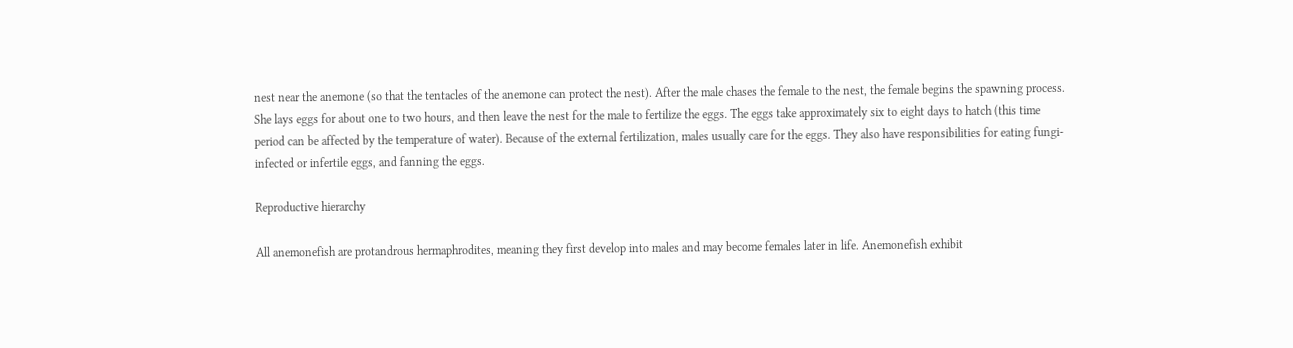nest near the anemone (so that the tentacles of the anemone can protect the nest). After the male chases the female to the nest, the female begins the spawning process. She lays eggs for about one to two hours, and then leave the nest for the male to fertilize the eggs. The eggs take approximately six to eight days to hatch (this time period can be affected by the temperature of water). Because of the external fertilization, males usually care for the eggs. They also have responsibilities for eating fungi-infected or infertile eggs, and fanning the eggs.

Reproductive hierarchy

All anemonefish are protandrous hermaphrodites, meaning they first develop into males and may become females later in life. Anemonefish exhibit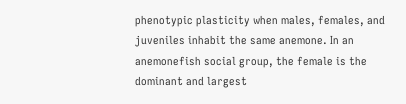phenotypic plasticity when males, females, and juveniles inhabit the same anemone. In an anemonefish social group, the female is the dominant and largest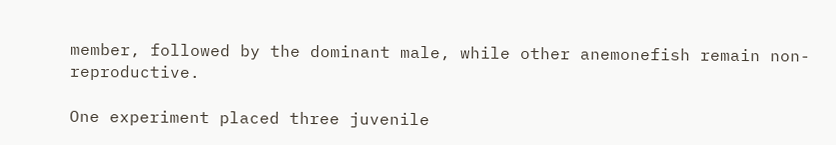member, followed by the dominant male, while other anemonefish remain non-reproductive.

One experiment placed three juvenile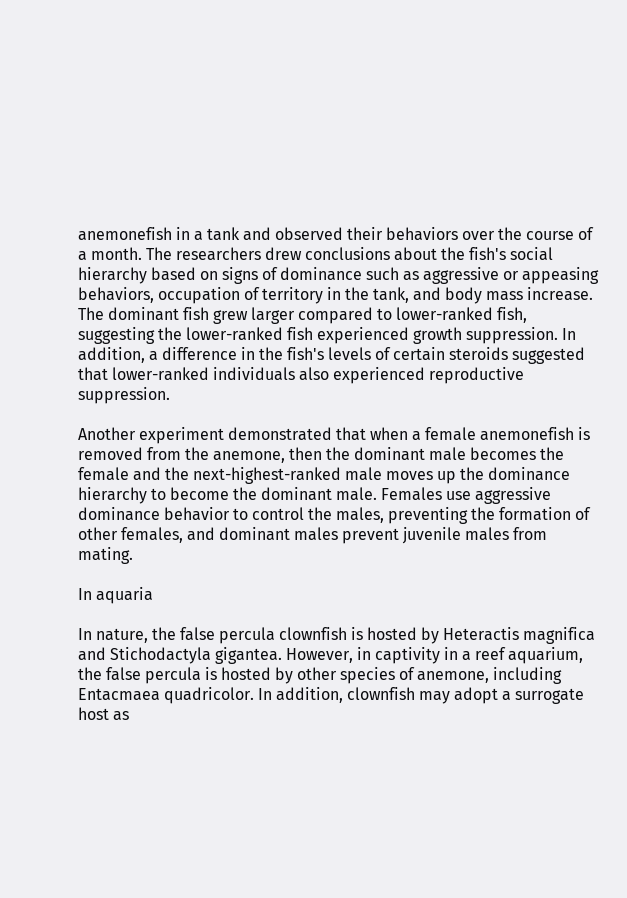anemonefish in a tank and observed their behaviors over the course of a month. The researchers drew conclusions about the fish's social hierarchy based on signs of dominance such as aggressive or appeasing behaviors, occupation of territory in the tank, and body mass increase. The dominant fish grew larger compared to lower-ranked fish, suggesting the lower-ranked fish experienced growth suppression. In addition, a difference in the fish's levels of certain steroids suggested that lower-ranked individuals also experienced reproductive suppression.

Another experiment demonstrated that when a female anemonefish is removed from the anemone, then the dominant male becomes the female and the next-highest-ranked male moves up the dominance hierarchy to become the dominant male. Females use aggressive dominance behavior to control the males, preventing the formation of other females, and dominant males prevent juvenile males from mating.

In aquaria

In nature, the false percula clownfish is hosted by Heteractis magnifica and Stichodactyla gigantea. However, in captivity in a reef aquarium, the false percula is hosted by other species of anemone, including Entacmaea quadricolor. In addition, clownfish may adopt a surrogate host as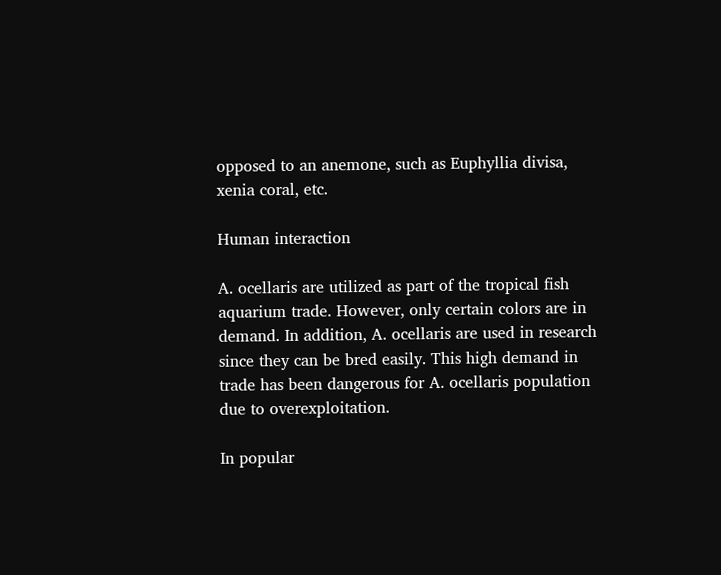opposed to an anemone, such as Euphyllia divisa, xenia coral, etc.

Human interaction

A. ocellaris are utilized as part of the tropical fish aquarium trade. However, only certain colors are in demand. In addition, A. ocellaris are used in research since they can be bred easily. This high demand in trade has been dangerous for A. ocellaris population due to overexploitation.

In popular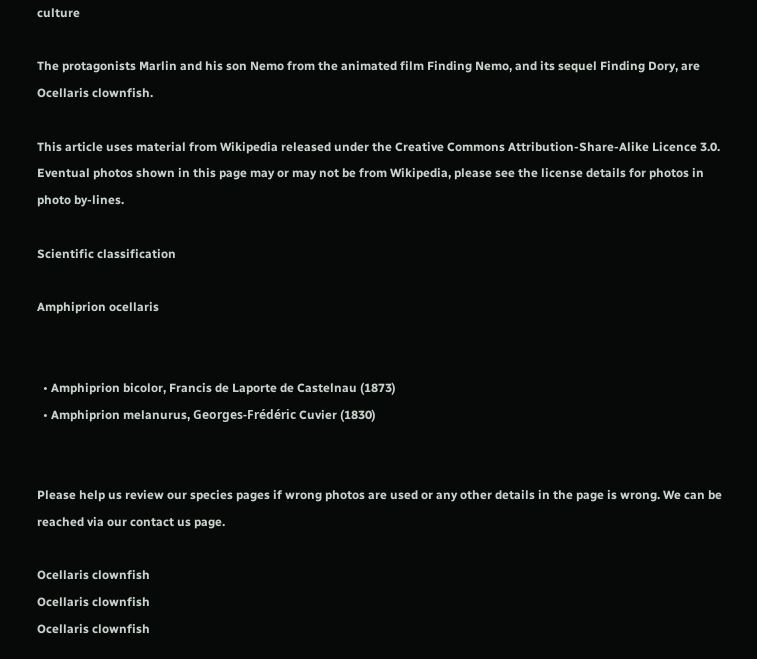culture

The protagonists Marlin and his son Nemo from the animated film Finding Nemo, and its sequel Finding Dory, are Ocellaris clownfish.

This article uses material from Wikipedia released under the Creative Commons Attribution-Share-Alike Licence 3.0. Eventual photos shown in this page may or may not be from Wikipedia, please see the license details for photos in photo by-lines.

Scientific classification

Amphiprion ocellaris


  • Amphiprion bicolor, Francis de Laporte de Castelnau (1873)
  • Amphiprion melanurus, Georges-Frédéric Cuvier (1830)


Please help us review our species pages if wrong photos are used or any other details in the page is wrong. We can be reached via our contact us page.

Ocellaris clownfish
Ocellaris clownfish
Ocellaris clownfish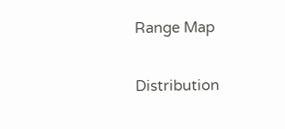Range Map

Distribution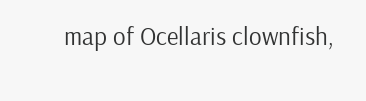map of Ocellaris clownfish,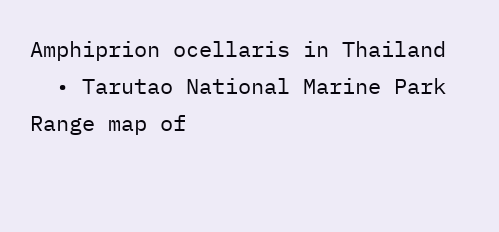Amphiprion ocellaris in Thailand
  • Tarutao National Marine Park
Range map of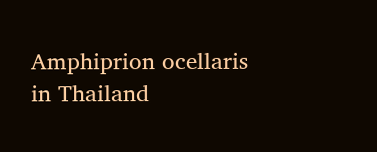Amphiprion ocellaris in Thailand